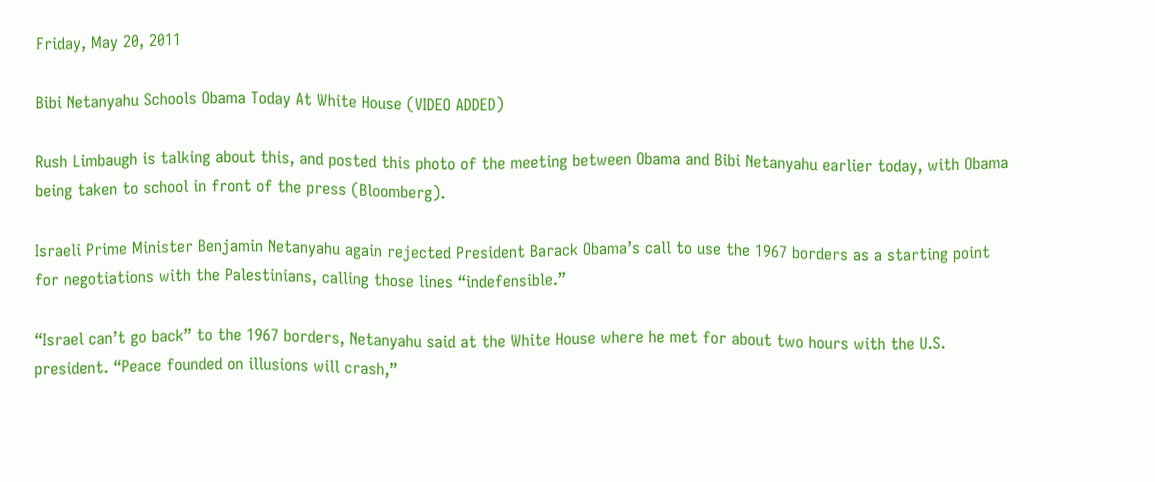Friday, May 20, 2011

Bibi Netanyahu Schools Obama Today At White House (VIDEO ADDED)

Rush Limbaugh is talking about this, and posted this photo of the meeting between Obama and Bibi Netanyahu earlier today, with Obama being taken to school in front of the press (Bloomberg).

Israeli Prime Minister Benjamin Netanyahu again rejected President Barack Obama’s call to use the 1967 borders as a starting point for negotiations with the Palestinians, calling those lines “indefensible.”

“Israel can’t go back” to the 1967 borders, Netanyahu said at the White House where he met for about two hours with the U.S. president. “Peace founded on illusions will crash,”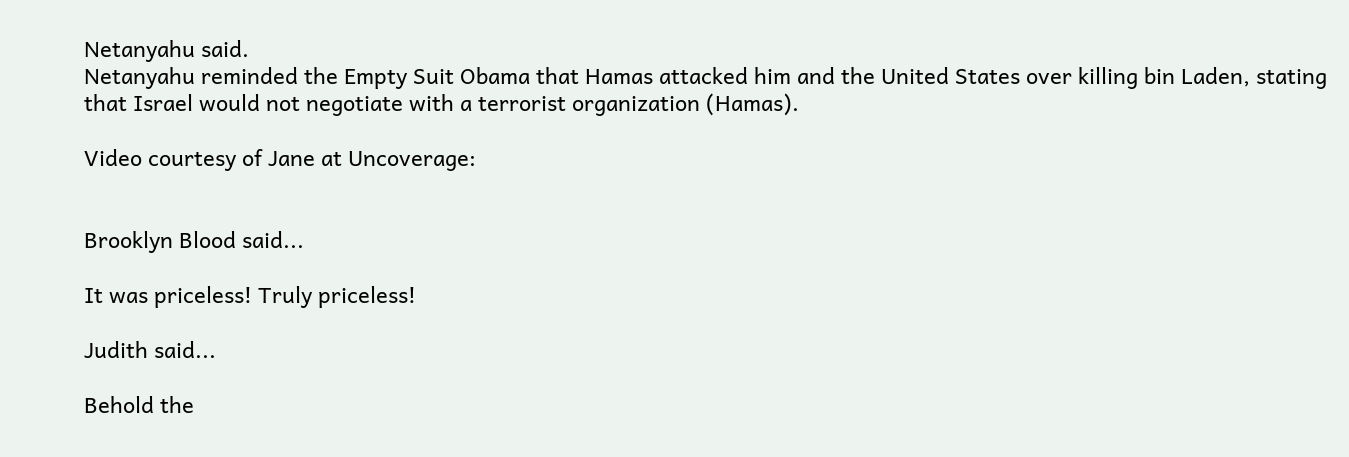Netanyahu said.
Netanyahu reminded the Empty Suit Obama that Hamas attacked him and the United States over killing bin Laden, stating that Israel would not negotiate with a terrorist organization (Hamas).

Video courtesy of Jane at Uncoverage:


Brooklyn Blood said...

It was priceless! Truly priceless!

Judith said...

Behold the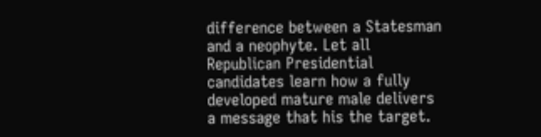difference between a Statesman and a neophyte. Let all Republican Presidential candidates learn how a fully developed mature male delivers a message that his the target.